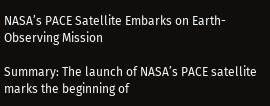NASA’s PACE Satellite Embarks on Earth-Observing Mission

Summary: The launch of NASA’s PACE satellite marks the beginning of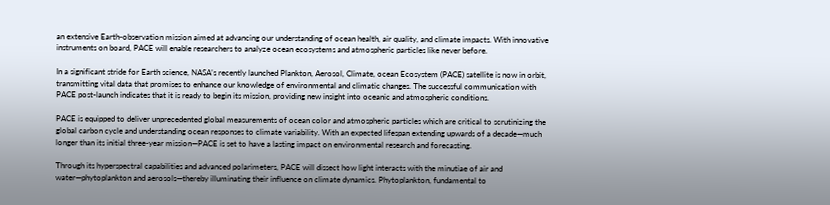an extensive Earth-observation mission aimed at advancing our understanding of ocean health, air quality, and climate impacts. With innovative instruments on board, PACE will enable researchers to analyze ocean ecosystems and atmospheric particles like never before.

In a significant stride for Earth science, NASA’s recently launched Plankton, Aerosol, Climate, ocean Ecosystem (PACE) satellite is now in orbit, transmitting vital data that promises to enhance our knowledge of environmental and climatic changes. The successful communication with PACE post-launch indicates that it is ready to begin its mission, providing new insight into oceanic and atmospheric conditions.

PACE is equipped to deliver unprecedented global measurements of ocean color and atmospheric particles which are critical to scrutinizing the global carbon cycle and understanding ocean responses to climate variability. With an expected lifespan extending upwards of a decade—much longer than its initial three-year mission—PACE is set to have a lasting impact on environmental research and forecasting.

Through its hyperspectral capabilities and advanced polarimeters, PACE will dissect how light interacts with the minutiae of air and water—phytoplankton and aerosols—thereby illuminating their influence on climate dynamics. Phytoplankton, fundamental to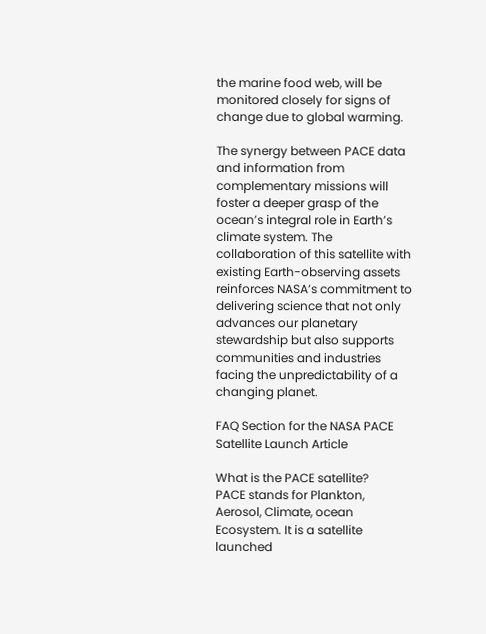the marine food web, will be monitored closely for signs of change due to global warming.

The synergy between PACE data and information from complementary missions will foster a deeper grasp of the ocean’s integral role in Earth’s climate system. The collaboration of this satellite with existing Earth-observing assets reinforces NASA’s commitment to delivering science that not only advances our planetary stewardship but also supports communities and industries facing the unpredictability of a changing planet.

FAQ Section for the NASA PACE Satellite Launch Article

What is the PACE satellite?
PACE stands for Plankton, Aerosol, Climate, ocean Ecosystem. It is a satellite launched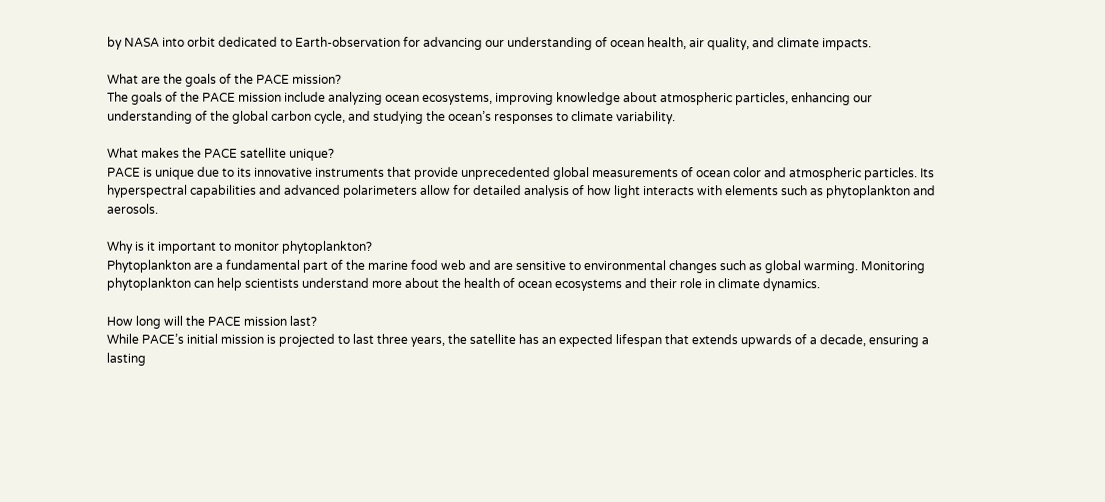by NASA into orbit dedicated to Earth-observation for advancing our understanding of ocean health, air quality, and climate impacts.

What are the goals of the PACE mission?
The goals of the PACE mission include analyzing ocean ecosystems, improving knowledge about atmospheric particles, enhancing our understanding of the global carbon cycle, and studying the ocean’s responses to climate variability.

What makes the PACE satellite unique?
PACE is unique due to its innovative instruments that provide unprecedented global measurements of ocean color and atmospheric particles. Its hyperspectral capabilities and advanced polarimeters allow for detailed analysis of how light interacts with elements such as phytoplankton and aerosols.

Why is it important to monitor phytoplankton?
Phytoplankton are a fundamental part of the marine food web and are sensitive to environmental changes such as global warming. Monitoring phytoplankton can help scientists understand more about the health of ocean ecosystems and their role in climate dynamics.

How long will the PACE mission last?
While PACE’s initial mission is projected to last three years, the satellite has an expected lifespan that extends upwards of a decade, ensuring a lasting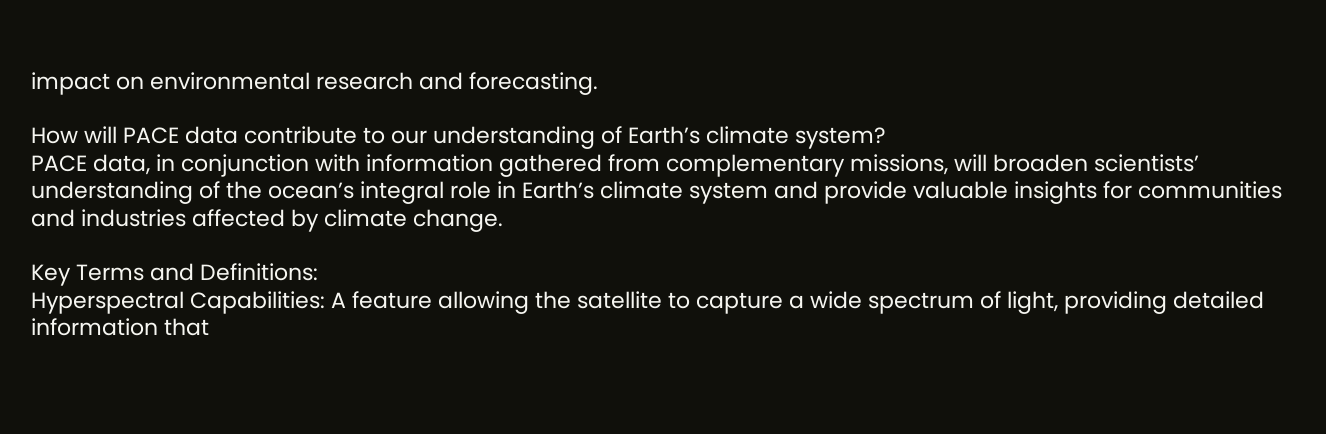impact on environmental research and forecasting.

How will PACE data contribute to our understanding of Earth’s climate system?
PACE data, in conjunction with information gathered from complementary missions, will broaden scientists’ understanding of the ocean’s integral role in Earth’s climate system and provide valuable insights for communities and industries affected by climate change.

Key Terms and Definitions:
Hyperspectral Capabilities: A feature allowing the satellite to capture a wide spectrum of light, providing detailed information that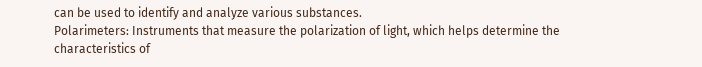can be used to identify and analyze various substances.
Polarimeters: Instruments that measure the polarization of light, which helps determine the characteristics of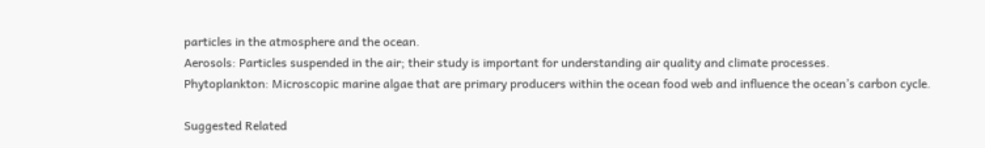particles in the atmosphere and the ocean.
Aerosols: Particles suspended in the air; their study is important for understanding air quality and climate processes.
Phytoplankton: Microscopic marine algae that are primary producers within the ocean food web and influence the ocean’s carbon cycle.

Suggested Related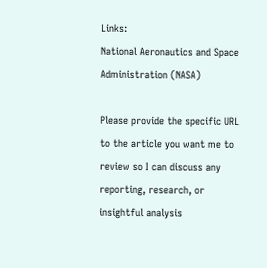Links:
National Aeronautics and Space Administration (NASA)

Please provide the specific URL to the article you want me to review so I can discuss any reporting, research, or insightful analysis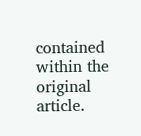contained within the original article.